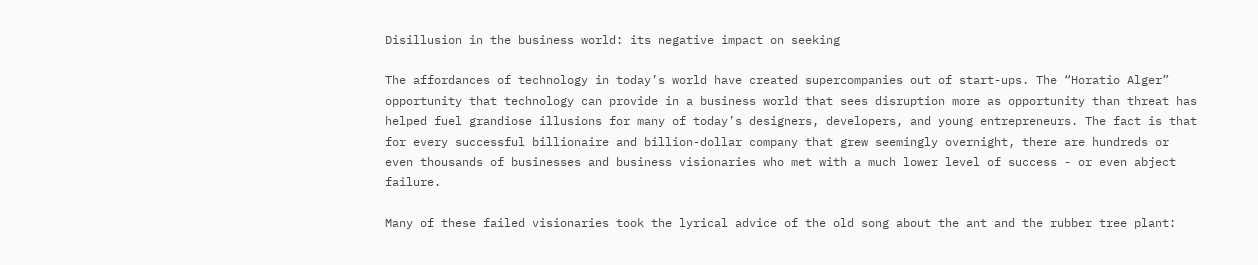Disillusion in the business world: its negative impact on seeking

The affordances of technology in today’s world have created supercompanies out of start-ups. The “Horatio Alger” opportunity that technology can provide in a business world that sees disruption more as opportunity than threat has helped fuel grandiose illusions for many of today’s designers, developers, and young entrepreneurs. The fact is that for every successful billionaire and billion-dollar company that grew seemingly overnight, there are hundreds or even thousands of businesses and business visionaries who met with a much lower level of success - or even abject failure.

Many of these failed visionaries took the lyrical advice of the old song about the ant and the rubber tree plant: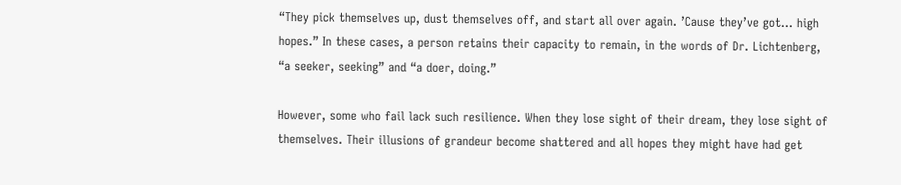“They pick themselves up, dust themselves off, and start all over again. ’Cause they’ve got... high hopes.” In these cases, a person retains their capacity to remain, in the words of Dr. Lichtenberg, “a seeker, seeking” and “a doer, doing.”

However, some who fail lack such resilience. When they lose sight of their dream, they lose sight of themselves. Their illusions of grandeur become shattered and all hopes they might have had get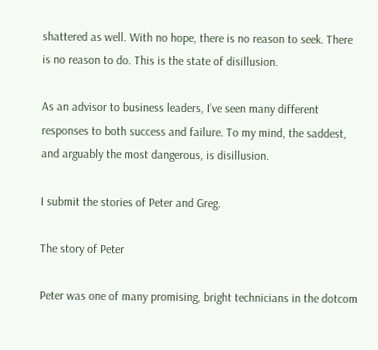shattered as well. With no hope, there is no reason to seek. There is no reason to do. This is the state of disillusion.

As an advisor to business leaders, I’ve seen many different responses to both success and failure. To my mind, the saddest, and arguably the most dangerous, is disillusion.

I submit the stories of Peter and Greg.

The story of Peter

Peter was one of many promising, bright technicians in the dotcom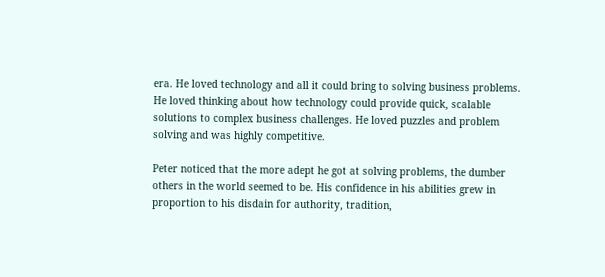era. He loved technology and all it could bring to solving business problems. He loved thinking about how technology could provide quick, scalable solutions to complex business challenges. He loved puzzles and problem solving and was highly competitive.

Peter noticed that the more adept he got at solving problems, the dumber others in the world seemed to be. His confidence in his abilities grew in proportion to his disdain for authority, tradition,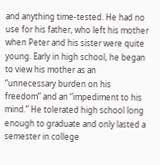and anything time-tested. He had no use for his father, who left his mother when Peter and his sister were quite young. Early in high school, he began to view his mother as an “unnecessary burden on his freedom” and an “impediment to his mind.” He tolerated high school long enough to graduate and only lasted a semester in college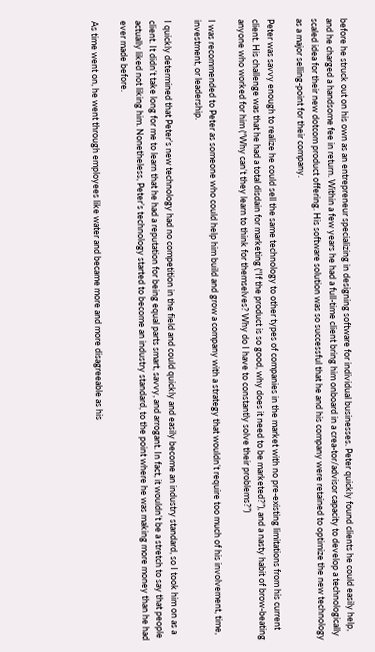before he struck out on his own as an entrepreneur specializing in designing software for individual businesses. Peter quickly found clients he could easily help, and he charged a handsome fee in return. Within a few years he had a full-time client bring him onboard in a crea-tor/advisor capacity to develop a technologically scaled idea for their new dotcom product offering. His software solution was so successful that he and his company were retained to optimize the new technology as a major selling-point for their company.

Peter was savvy enough to realize he could sell the same technology to other types of companies in the market with no pre-existing limitations from his current client. His challenge was that he had a total disdain for marketing (“If the product is so good, why does it need to be marketed?”), and a nasty habit of brow-beating anyone who worked for him (“Why can’t they learn to think for themselves? Why do I have to constantly solve their problems?”)

I was recommended to Peter as someone who could help him build and grow a company with a strategy that wouldn’t require too much of his involvement, time, investment, or leadership.

I quickly determined that Peter’s new technology had no competition in the field and could quickly and easily become an industry standard, so I took him on as a client. It didn’t take long for me to learn that he had a reputation for being equal parts smart, savvy, and arrogant. In fact, it wouldn’t be a stretch to say that people actually liked not liking him. Nonetheless, Peter’s technology started to become an industry standard, to the point where he was making more money than he had ever made before.

As time went on, he went through employees like water and became more and more disagreeable as his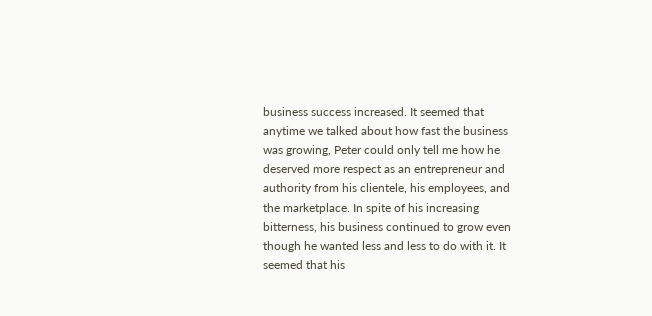business success increased. It seemed that anytime we talked about how fast the business was growing, Peter could only tell me how he deserved more respect as an entrepreneur and authority from his clientele, his employees, and the marketplace. In spite of his increasing bitterness, his business continued to grow even though he wanted less and less to do with it. It seemed that his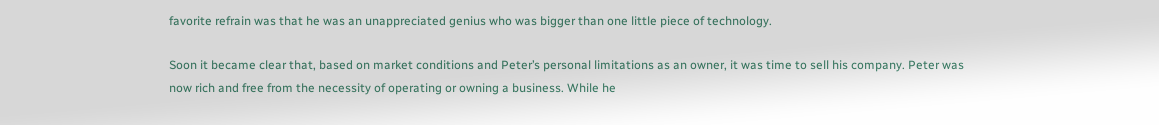favorite refrain was that he was an unappreciated genius who was bigger than one little piece of technology.

Soon it became clear that, based on market conditions and Peter’s personal limitations as an owner, it was time to sell his company. Peter was now rich and free from the necessity of operating or owning a business. While he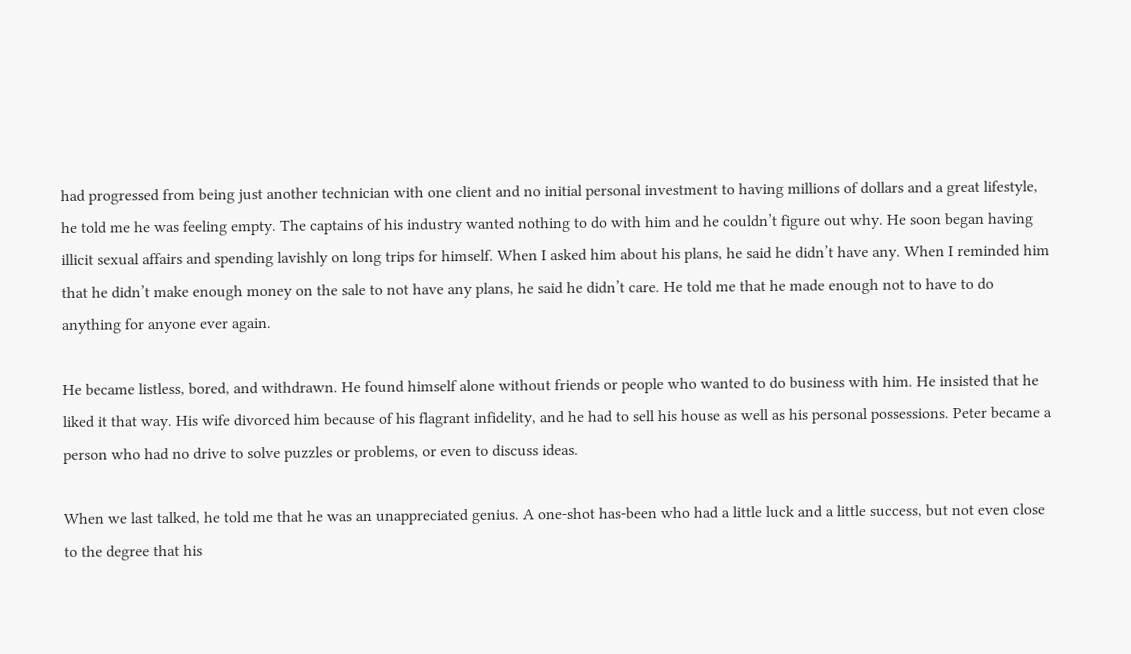had progressed from being just another technician with one client and no initial personal investment to having millions of dollars and a great lifestyle, he told me he was feeling empty. The captains of his industry wanted nothing to do with him and he couldn’t figure out why. He soon began having illicit sexual affairs and spending lavishly on long trips for himself. When I asked him about his plans, he said he didn’t have any. When I reminded him that he didn’t make enough money on the sale to not have any plans, he said he didn’t care. He told me that he made enough not to have to do anything for anyone ever again.

He became listless, bored, and withdrawn. He found himself alone without friends or people who wanted to do business with him. He insisted that he liked it that way. His wife divorced him because of his flagrant infidelity, and he had to sell his house as well as his personal possessions. Peter became a person who had no drive to solve puzzles or problems, or even to discuss ideas.

When we last talked, he told me that he was an unappreciated genius. A one-shot has-been who had a little luck and a little success, but not even close to the degree that his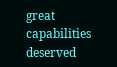great capabilities deserved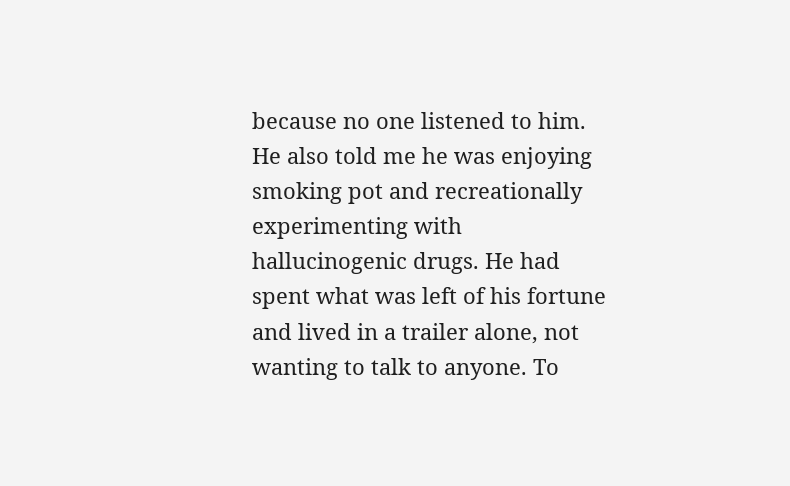because no one listened to him. He also told me he was enjoying smoking pot and recreationally experimenting with hallucinogenic drugs. He had spent what was left of his fortune and lived in a trailer alone, not wanting to talk to anyone. To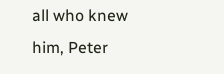all who knew him, Peter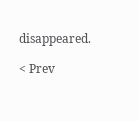disappeared.

< Prev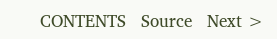CONTENTS   Source   Next >